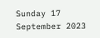Sunday 17 September 2023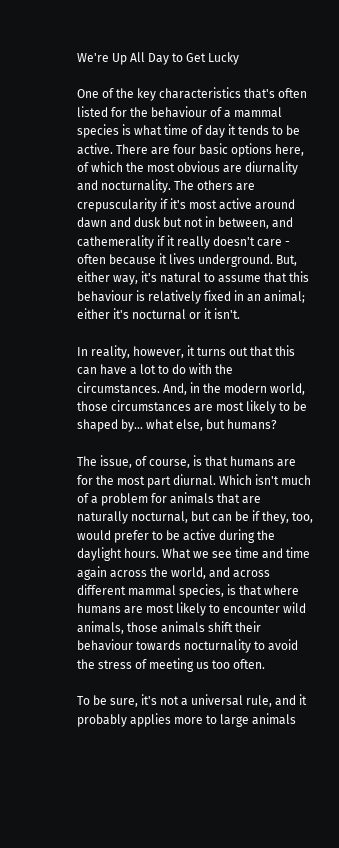We're Up All Day to Get Lucky

One of the key characteristics that's often listed for the behaviour of a mammal species is what time of day it tends to be active. There are four basic options here, of which the most obvious are diurnality and nocturnality. The others are crepuscularity if it's most active around dawn and dusk but not in between, and cathemerality if it really doesn't care - often because it lives underground. But, either way, it's natural to assume that this behaviour is relatively fixed in an animal; either it's nocturnal or it isn't.

In reality, however, it turns out that this can have a lot to do with the circumstances. And, in the modern world, those circumstances are most likely to be shaped by... what else, but humans?

The issue, of course, is that humans are for the most part diurnal. Which isn't much of a problem for animals that are naturally nocturnal, but can be if they, too, would prefer to be active during the daylight hours. What we see time and time again across the world, and across different mammal species, is that where humans are most likely to encounter wild animals, those animals shift their behaviour towards nocturnality to avoid the stress of meeting us too often.

To be sure, it's not a universal rule, and it probably applies more to large animals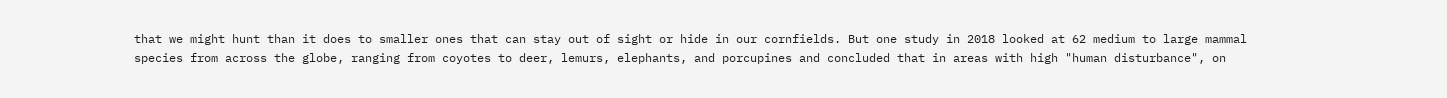that we might hunt than it does to smaller ones that can stay out of sight or hide in our cornfields. But one study in 2018 looked at 62 medium to large mammal species from across the globe, ranging from coyotes to deer, lemurs, elephants, and porcupines and concluded that in areas with high "human disturbance", on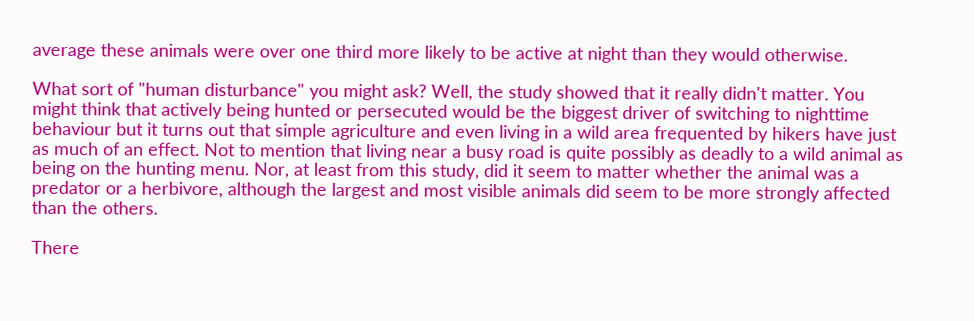average these animals were over one third more likely to be active at night than they would otherwise.

What sort of "human disturbance" you might ask? Well, the study showed that it really didn't matter. You might think that actively being hunted or persecuted would be the biggest driver of switching to nighttime behaviour but it turns out that simple agriculture and even living in a wild area frequented by hikers have just as much of an effect. Not to mention that living near a busy road is quite possibly as deadly to a wild animal as being on the hunting menu. Nor, at least from this study, did it seem to matter whether the animal was a predator or a herbivore, although the largest and most visible animals did seem to be more strongly affected than the others.

There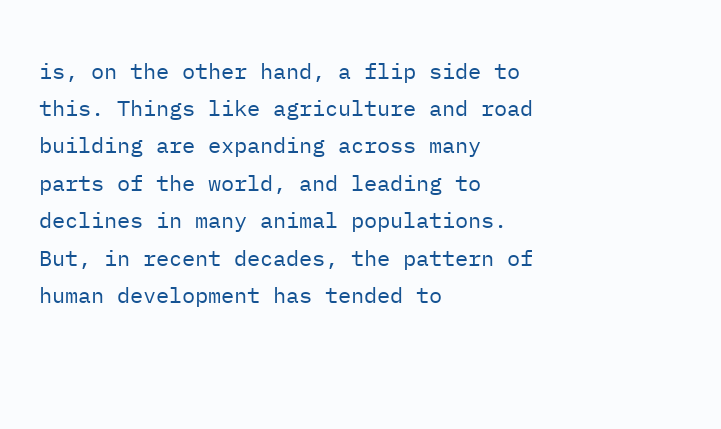is, on the other hand, a flip side to this. Things like agriculture and road building are expanding across many parts of the world, and leading to declines in many animal populations. But, in recent decades, the pattern of human development has tended to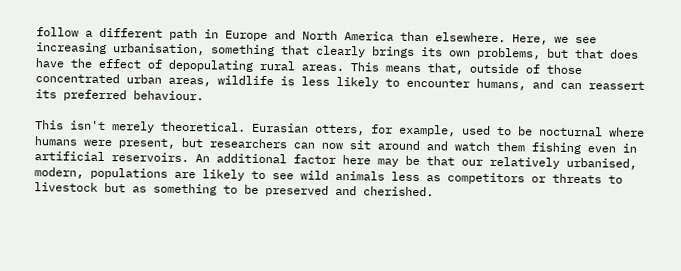follow a different path in Europe and North America than elsewhere. Here, we see increasing urbanisation, something that clearly brings its own problems, but that does have the effect of depopulating rural areas. This means that, outside of those concentrated urban areas, wildlife is less likely to encounter humans, and can reassert its preferred behaviour.

This isn't merely theoretical. Eurasian otters, for example, used to be nocturnal where humans were present, but researchers can now sit around and watch them fishing even in artificial reservoirs. An additional factor here may be that our relatively urbanised, modern, populations are likely to see wild animals less as competitors or threats to livestock but as something to be preserved and cherished.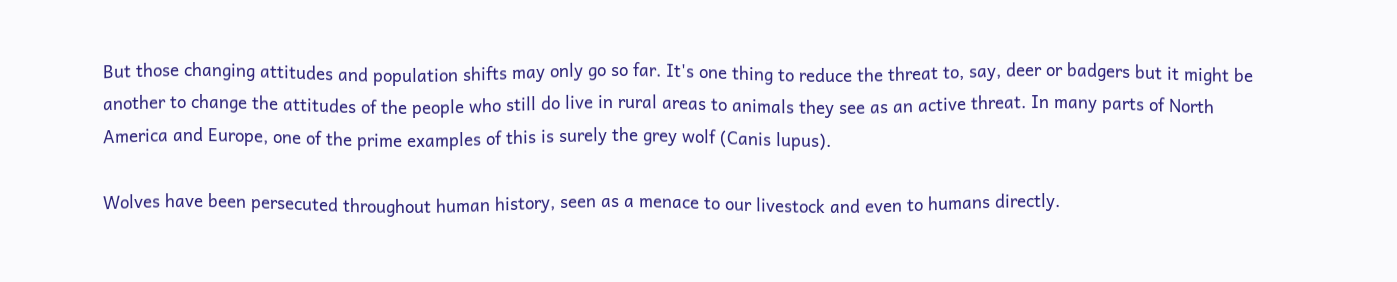But those changing attitudes and population shifts may only go so far. It's one thing to reduce the threat to, say, deer or badgers but it might be another to change the attitudes of the people who still do live in rural areas to animals they see as an active threat. In many parts of North America and Europe, one of the prime examples of this is surely the grey wolf (Canis lupus).

Wolves have been persecuted throughout human history, seen as a menace to our livestock and even to humans directly.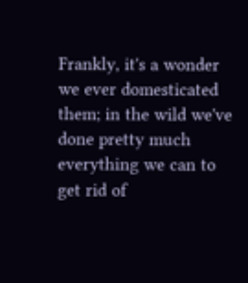Frankly, it's a wonder we ever domesticated them; in the wild we've done pretty much everything we can to get rid of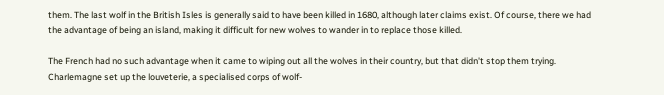them. The last wolf in the British Isles is generally said to have been killed in 1680, although later claims exist. Of course, there we had the advantage of being an island, making it difficult for new wolves to wander in to replace those killed.

The French had no such advantage when it came to wiping out all the wolves in their country, but that didn't stop them trying. Charlemagne set up the louveterie, a specialised corps of wolf-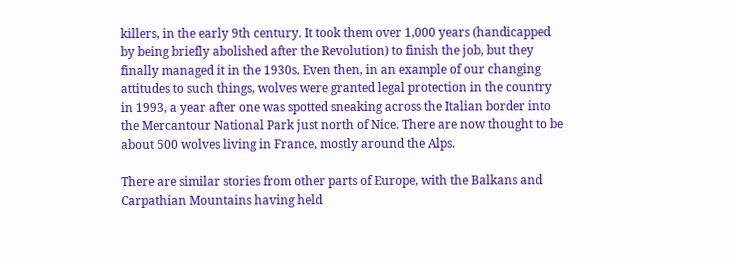killers, in the early 9th century. It took them over 1,000 years (handicapped by being briefly abolished after the Revolution) to finish the job, but they finally managed it in the 1930s. Even then, in an example of our changing attitudes to such things, wolves were granted legal protection in the country in 1993, a year after one was spotted sneaking across the Italian border into the Mercantour National Park just north of Nice. There are now thought to be about 500 wolves living in France, mostly around the Alps.

There are similar stories from other parts of Europe, with the Balkans and Carpathian Mountains having held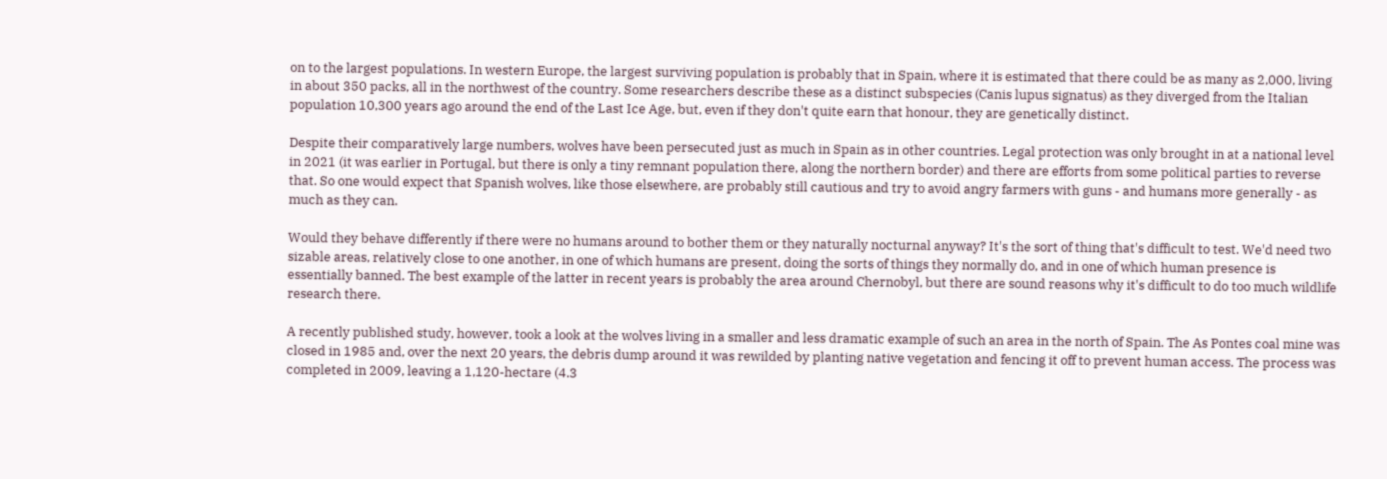on to the largest populations. In western Europe, the largest surviving population is probably that in Spain, where it is estimated that there could be as many as 2,000, living in about 350 packs, all in the northwest of the country. Some researchers describe these as a distinct subspecies (Canis lupus signatus) as they diverged from the Italian population 10,300 years ago around the end of the Last Ice Age, but, even if they don't quite earn that honour, they are genetically distinct.

Despite their comparatively large numbers, wolves have been persecuted just as much in Spain as in other countries. Legal protection was only brought in at a national level in 2021 (it was earlier in Portugal, but there is only a tiny remnant population there, along the northern border) and there are efforts from some political parties to reverse that. So one would expect that Spanish wolves, like those elsewhere, are probably still cautious and try to avoid angry farmers with guns - and humans more generally - as much as they can.

Would they behave differently if there were no humans around to bother them or they naturally nocturnal anyway? It's the sort of thing that's difficult to test. We'd need two sizable areas, relatively close to one another, in one of which humans are present, doing the sorts of things they normally do, and in one of which human presence is essentially banned. The best example of the latter in recent years is probably the area around Chernobyl, but there are sound reasons why it's difficult to do too much wildlife research there.

A recently published study, however, took a look at the wolves living in a smaller and less dramatic example of such an area in the north of Spain. The As Pontes coal mine was closed in 1985 and, over the next 20 years, the debris dump around it was rewilded by planting native vegetation and fencing it off to prevent human access. The process was completed in 2009, leaving a 1,120-hectare (4.3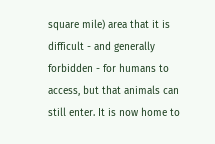square mile) area that it is difficult - and generally forbidden - for humans to access, but that animals can still enter. It is now home to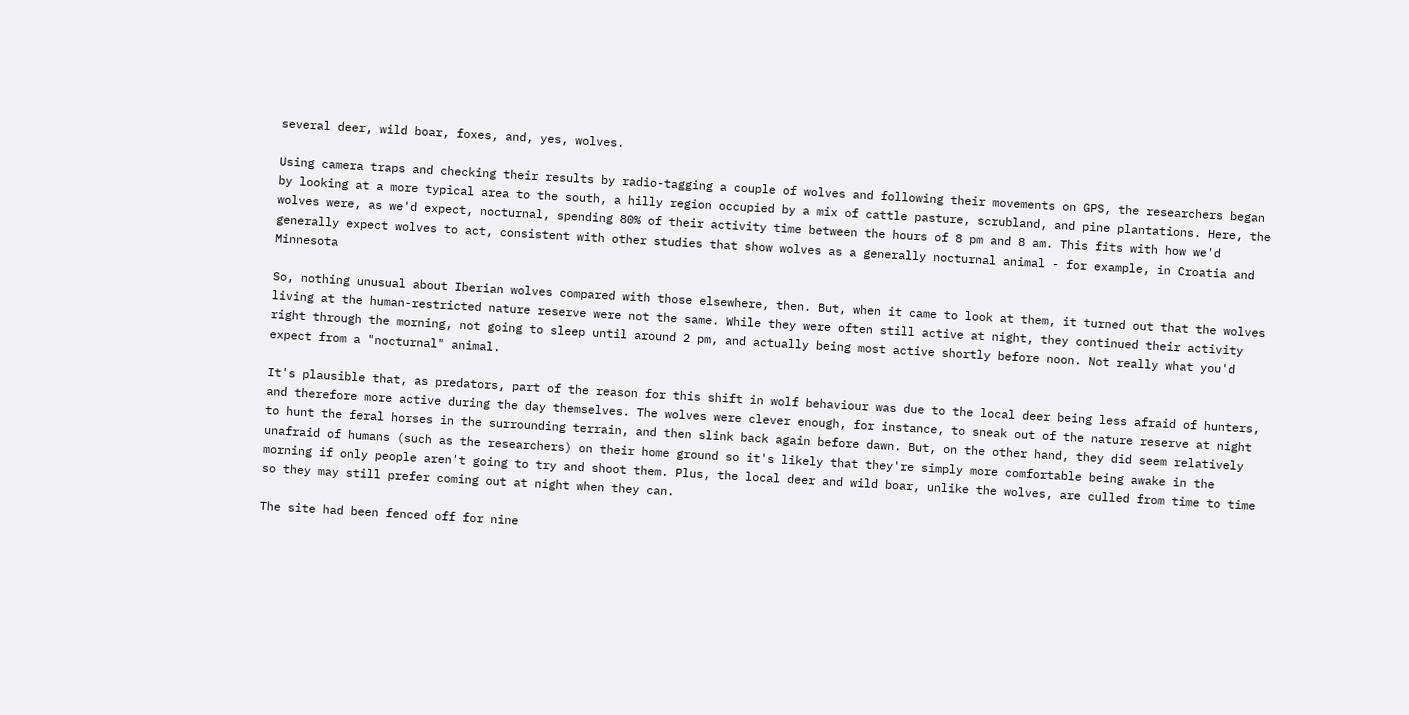several deer, wild boar, foxes, and, yes, wolves.

Using camera traps and checking their results by radio-tagging a couple of wolves and following their movements on GPS, the researchers began by looking at a more typical area to the south, a hilly region occupied by a mix of cattle pasture, scrubland, and pine plantations. Here, the wolves were, as we'd expect, nocturnal, spending 80% of their activity time between the hours of 8 pm and 8 am. This fits with how we'd generally expect wolves to act, consistent with other studies that show wolves as a generally nocturnal animal - for example, in Croatia and Minnesota

So, nothing unusual about Iberian wolves compared with those elsewhere, then. But, when it came to look at them, it turned out that the wolves living at the human-restricted nature reserve were not the same. While they were often still active at night, they continued their activity right through the morning, not going to sleep until around 2 pm, and actually being most active shortly before noon. Not really what you'd expect from a "nocturnal" animal.

It's plausible that, as predators, part of the reason for this shift in wolf behaviour was due to the local deer being less afraid of hunters, and therefore more active during the day themselves. The wolves were clever enough, for instance, to sneak out of the nature reserve at night to hunt the feral horses in the surrounding terrain, and then slink back again before dawn. But, on the other hand, they did seem relatively unafraid of humans (such as the researchers) on their home ground so it's likely that they're simply more comfortable being awake in the morning if only people aren't going to try and shoot them. Plus, the local deer and wild boar, unlike the wolves, are culled from time to time so they may still prefer coming out at night when they can.

The site had been fenced off for nine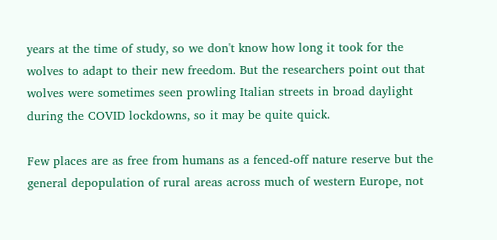years at the time of study, so we don't know how long it took for the wolves to adapt to their new freedom. But the researchers point out that wolves were sometimes seen prowling Italian streets in broad daylight during the COVID lockdowns, so it may be quite quick.

Few places are as free from humans as a fenced-off nature reserve but the general depopulation of rural areas across much of western Europe, not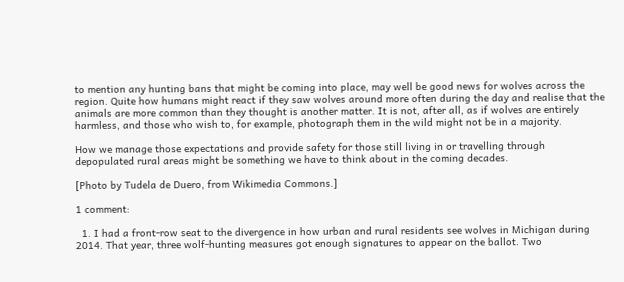to mention any hunting bans that might be coming into place, may well be good news for wolves across the region. Quite how humans might react if they saw wolves around more often during the day and realise that the animals are more common than they thought is another matter. It is not, after all, as if wolves are entirely harmless, and those who wish to, for example, photograph them in the wild might not be in a majority.

How we manage those expectations and provide safety for those still living in or travelling through depopulated rural areas might be something we have to think about in the coming decades.

[Photo by Tudela de Duero, from Wikimedia Commons.]

1 comment:

  1. I had a front-row seat to the divergence in how urban and rural residents see wolves in Michigan during 2014. That year, three wolf-hunting measures got enough signatures to appear on the ballot. Two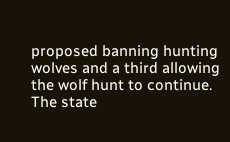proposed banning hunting wolves and a third allowing the wolf hunt to continue. The state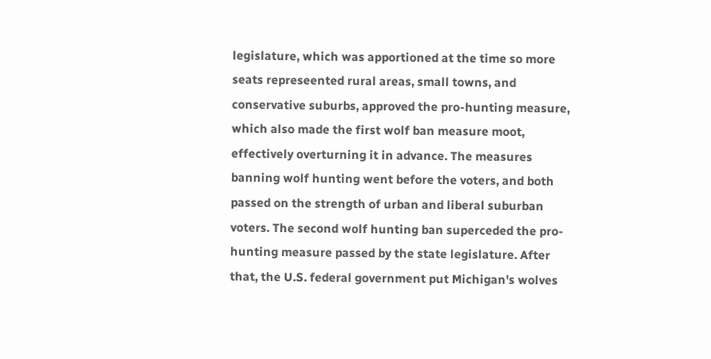legislature, which was apportioned at the time so more seats represeented rural areas, small towns, and conservative suburbs, approved the pro-hunting measure, which also made the first wolf ban measure moot, effectively overturning it in advance. The measures banning wolf hunting went before the voters, and both passed on the strength of urban and liberal suburban voters. The second wolf hunting ban superceded the pro-hunting measure passed by the state legislature. After that, the U.S. federal government put Michigan's wolves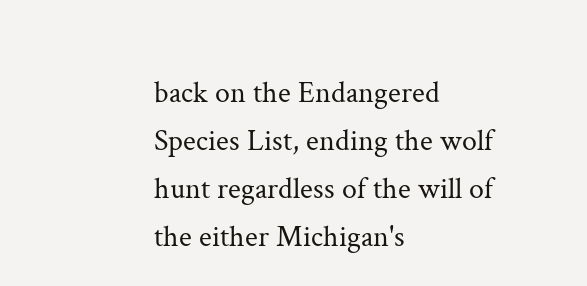back on the Endangered Species List, ending the wolf hunt regardless of the will of the either Michigan's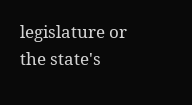legislature or the state's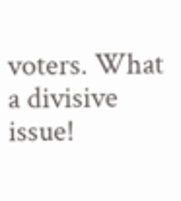voters. What a divisive issue!